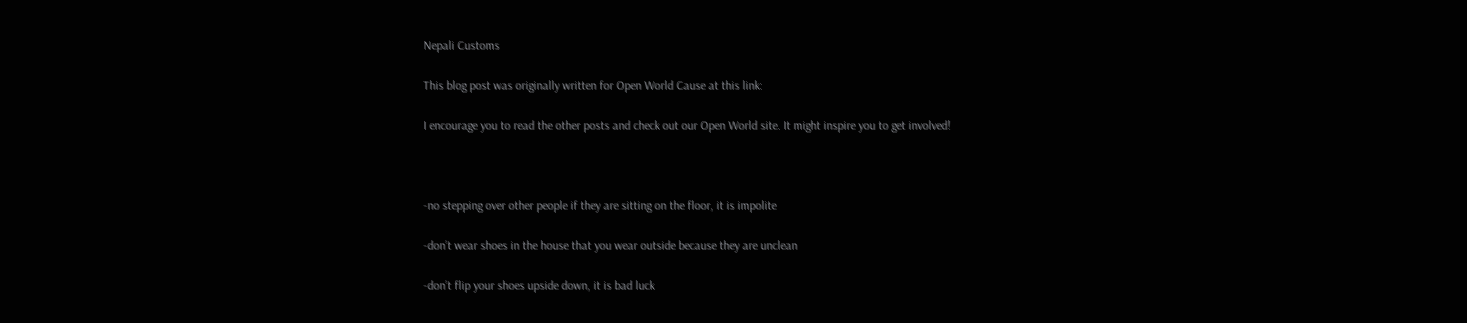Nepali Customs

This blog post was originally written for Open World Cause at this link:

I encourage you to read the other posts and check out our Open World site. It might inspire you to get involved!



-no stepping over other people if they are sitting on the floor, it is impolite

-don’t wear shoes in the house that you wear outside because they are unclean

-don’t flip your shoes upside down, it is bad luck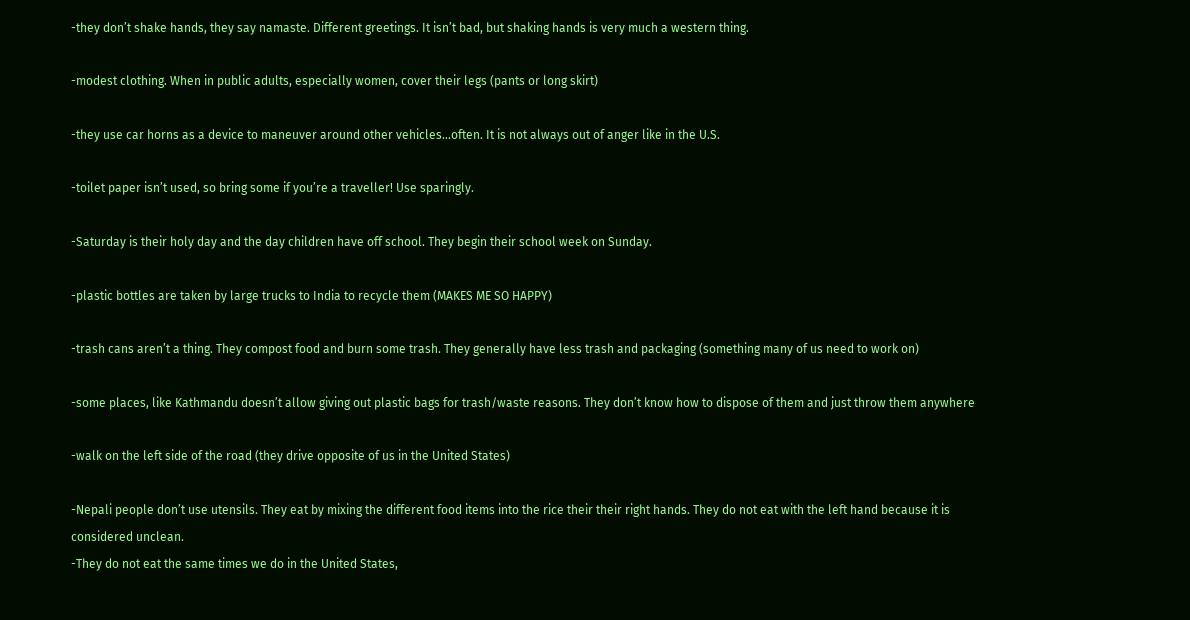-they don’t shake hands, they say namaste. Different greetings. It isn’t bad, but shaking hands is very much a western thing.

-modest clothing. When in public adults, especially women, cover their legs (pants or long skirt)

-they use car horns as a device to maneuver around other vehicles…often. It is not always out of anger like in the U.S.

-toilet paper isn’t used, so bring some if you’re a traveller! Use sparingly.

-Saturday is their holy day and the day children have off school. They begin their school week on Sunday.

-plastic bottles are taken by large trucks to India to recycle them (MAKES ME SO HAPPY)

-trash cans aren’t a thing. They compost food and burn some trash. They generally have less trash and packaging (something many of us need to work on)

-some places, like Kathmandu doesn’t allow giving out plastic bags for trash/waste reasons. They don’t know how to dispose of them and just throw them anywhere

-walk on the left side of the road (they drive opposite of us in the United States)

-Nepali people don’t use utensils. They eat by mixing the different food items into the rice their their right hands. They do not eat with the left hand because it is considered unclean.
-They do not eat the same times we do in the United States,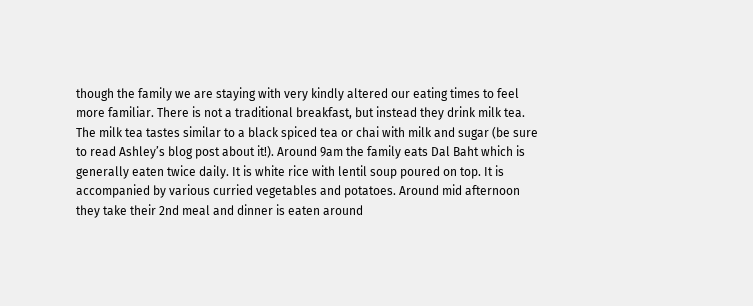though the family we are staying with very kindly altered our eating times to feel more familiar. There is not a traditional breakfast, but instead they drink milk tea. The milk tea tastes similar to a black spiced tea or chai with milk and sugar (be sure to read Ashley’s blog post about it!). Around 9am the family eats Dal Baht which is generally eaten twice daily. It is white rice with lentil soup poured on top. It is accompanied by various curried vegetables and potatoes. Around mid afternoon they take their 2nd meal and dinner is eaten around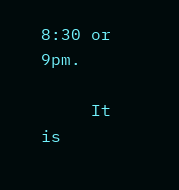8:30 or 9pm.

     It is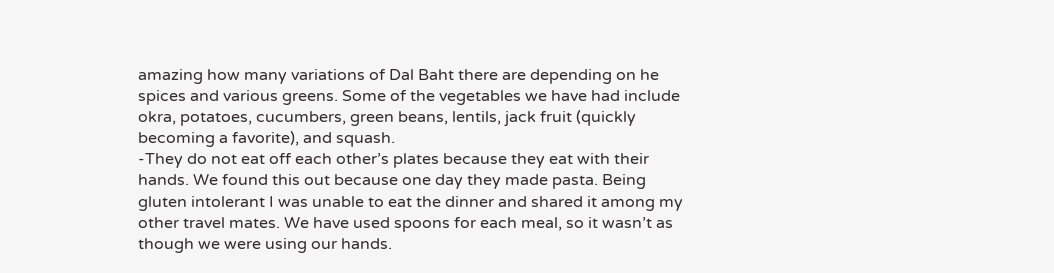amazing how many variations of Dal Baht there are depending on he spices and various greens. Some of the vegetables we have had include okra, potatoes, cucumbers, green beans, lentils, jack fruit (quickly becoming a favorite), and squash.
-They do not eat off each other’s plates because they eat with their hands. We found this out because one day they made pasta. Being gluten intolerant I was unable to eat the dinner and shared it among my other travel mates. We have used spoons for each meal, so it wasn’t as though we were using our hands.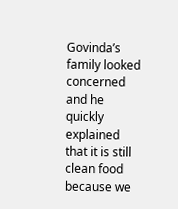Govinda’s family looked concerned and he quickly explained that it is still clean food because we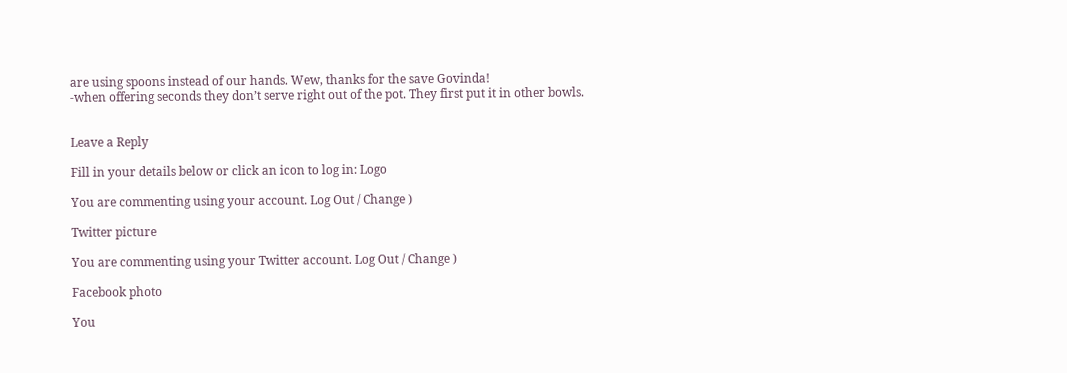are using spoons instead of our hands. Wew, thanks for the save Govinda!
-when offering seconds they don’t serve right out of the pot. They first put it in other bowls.


Leave a Reply

Fill in your details below or click an icon to log in: Logo

You are commenting using your account. Log Out / Change )

Twitter picture

You are commenting using your Twitter account. Log Out / Change )

Facebook photo

You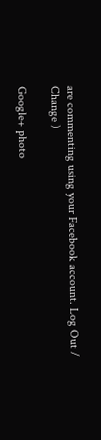are commenting using your Facebook account. Log Out / Change )

Google+ photo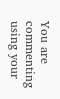You are commenting using your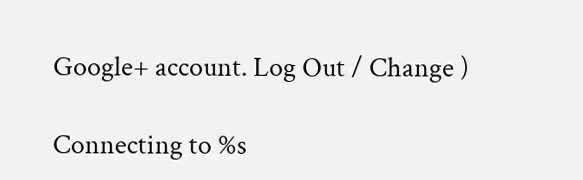Google+ account. Log Out / Change )

Connecting to %s